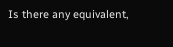Is there any equivalent,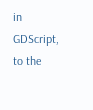in GDScript, to the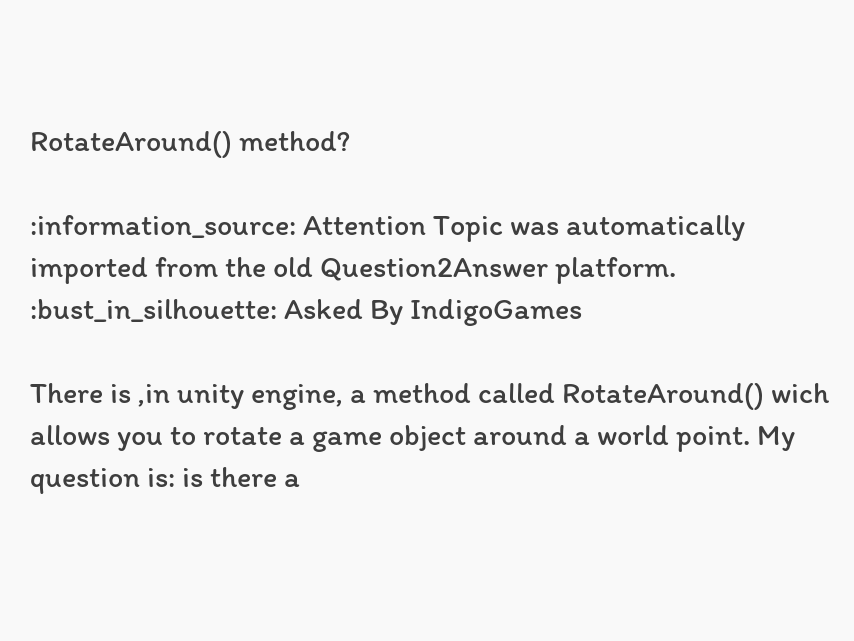RotateAround() method?

:information_source: Attention Topic was automatically imported from the old Question2Answer platform.
:bust_in_silhouette: Asked By IndigoGames

There is ,in unity engine, a method called RotateAround() wich allows you to rotate a game object around a world point. My question is: is there a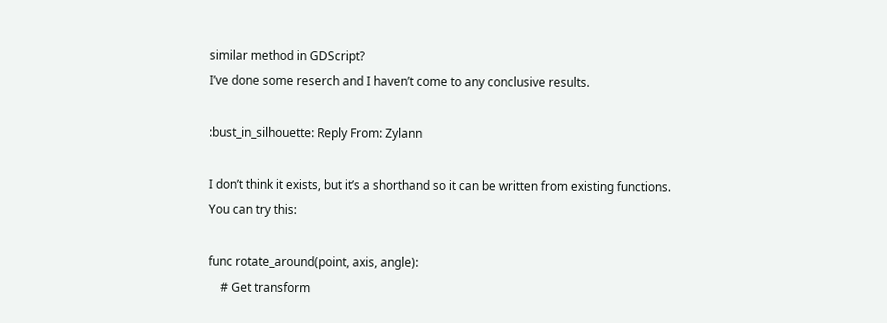similar method in GDScript?
I’ve done some reserch and I haven’t come to any conclusive results.

:bust_in_silhouette: Reply From: Zylann

I don’t think it exists, but it’s a shorthand so it can be written from existing functions.
You can try this:

func rotate_around(point, axis, angle):
    # Get transform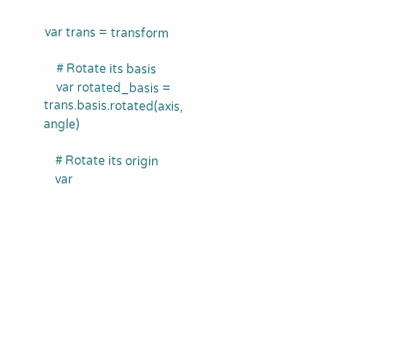var trans = transform

    # Rotate its basis
    var rotated_basis = trans.basis.rotated(axis, angle)

    # Rotate its origin
    var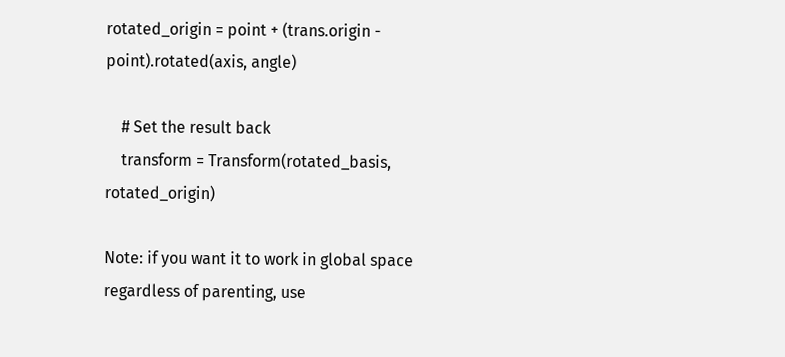rotated_origin = point + (trans.origin - point).rotated(axis, angle)

    # Set the result back
    transform = Transform(rotated_basis, rotated_origin)

Note: if you want it to work in global space regardless of parenting, use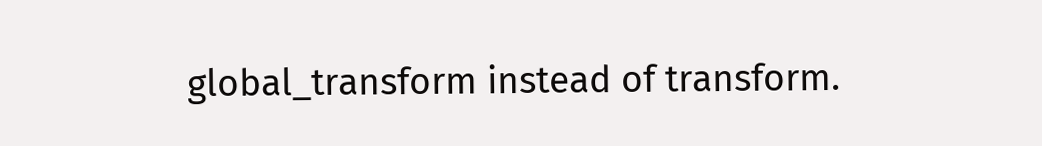global_transform instead of transform.